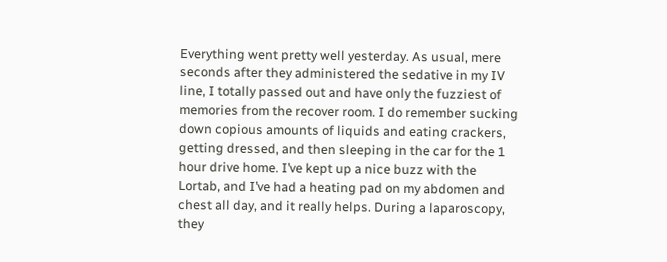Everything went pretty well yesterday. As usual, mere seconds after they administered the sedative in my IV line, I totally passed out and have only the fuzziest of memories from the recover room. I do remember sucking down copious amounts of liquids and eating crackers, getting dressed, and then sleeping in the car for the 1 hour drive home. I’ve kept up a nice buzz with the Lortab, and I’ve had a heating pad on my abdomen and chest all day, and it really helps. During a laparoscopy, they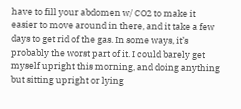have to fill your abdomen w/ CO2 to make it easier to move around in there, and it take a few days to get rid of the gas. In some ways, it’s probably the worst part of it. I could barely get myself upright this morning, and doing anything but sitting upright or lying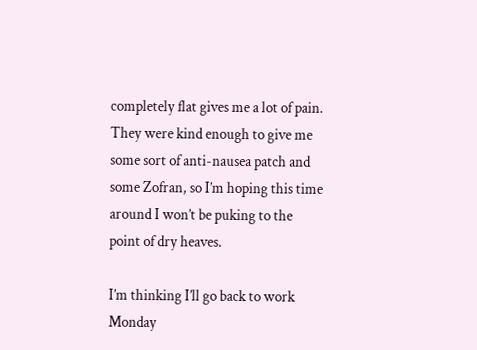completely flat gives me a lot of pain. They were kind enough to give me some sort of anti-nausea patch and some Zofran, so I’m hoping this time around I won’t be puking to the point of dry heaves.

I’m thinking I’ll go back to work Monday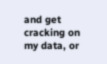and get cracking on my data, or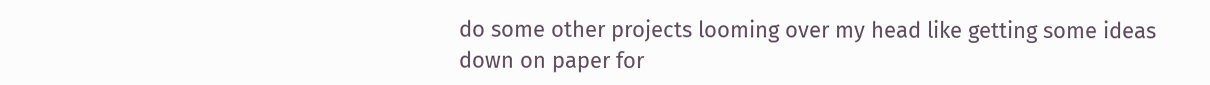do some other projects looming over my head like getting some ideas down on paper for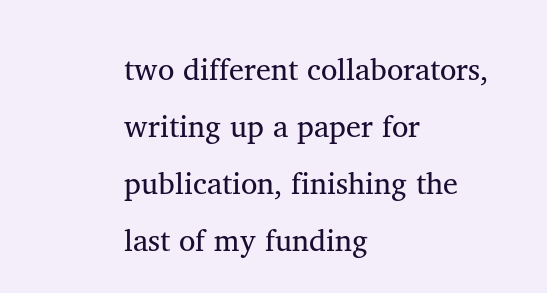two different collaborators, writing up a paper for publication, finishing the last of my funding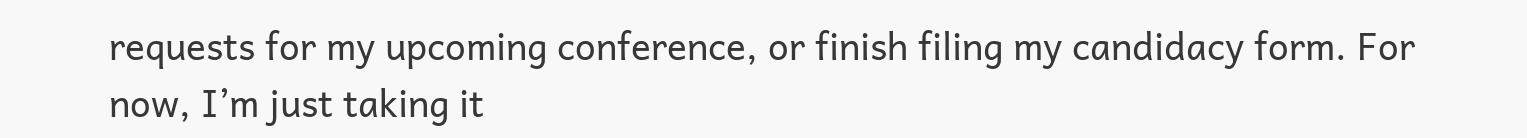requests for my upcoming conference, or finish filing my candidacy form. For now, I’m just taking it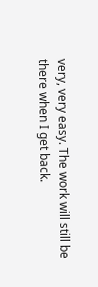very, very easy. The work will still be there when I get back.